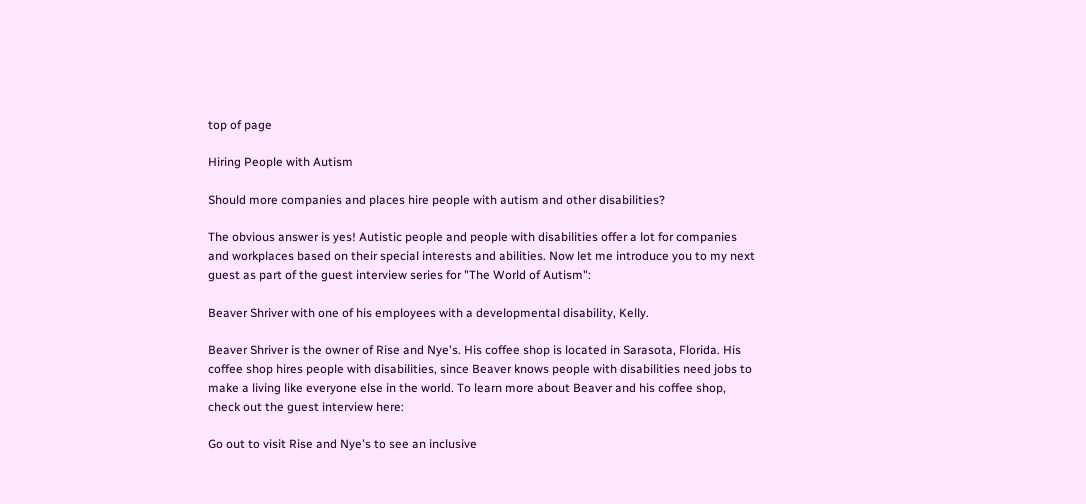top of page

Hiring People with Autism

Should more companies and places hire people with autism and other disabilities?

The obvious answer is yes! Autistic people and people with disabilities offer a lot for companies and workplaces based on their special interests and abilities. Now let me introduce you to my next guest as part of the guest interview series for "The World of Autism":

Beaver Shriver with one of his employees with a developmental disability, Kelly.

Beaver Shriver is the owner of Rise and Nye's. His coffee shop is located in Sarasota, Florida. His coffee shop hires people with disabilities, since Beaver knows people with disabilities need jobs to make a living like everyone else in the world. To learn more about Beaver and his coffee shop, check out the guest interview here:

Go out to visit Rise and Nye's to see an inclusive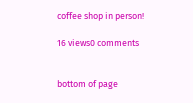coffee shop in person!

16 views0 comments


bottom of page